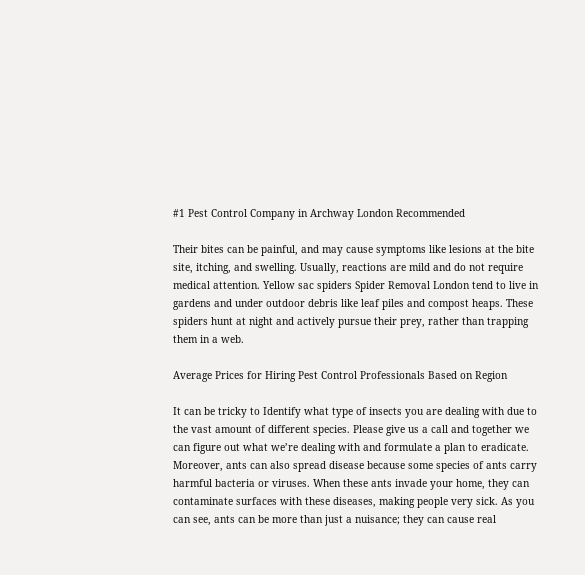#1 Pest Control Company in Archway London Recommended

Their bites can be painful, and may cause symptoms like lesions at the bite site, itching, and swelling. Usually, reactions are mild and do not require medical attention. Yellow sac spiders Spider Removal London tend to live in gardens and under outdoor debris like leaf piles and compost heaps. These spiders hunt at night and actively pursue their prey, rather than trapping them in a web.

Average Prices for Hiring Pest Control Professionals Based on Region

It can be tricky to Identify what type of insects you are dealing with due to the vast amount of different species. Please give us a call and together we can figure out what we’re dealing with and formulate a plan to eradicate. Moreover, ants can also spread disease because some species of ants carry harmful bacteria or viruses. When these ants invade your home, they can contaminate surfaces with these diseases, making people very sick. As you can see, ants can be more than just a nuisance; they can cause real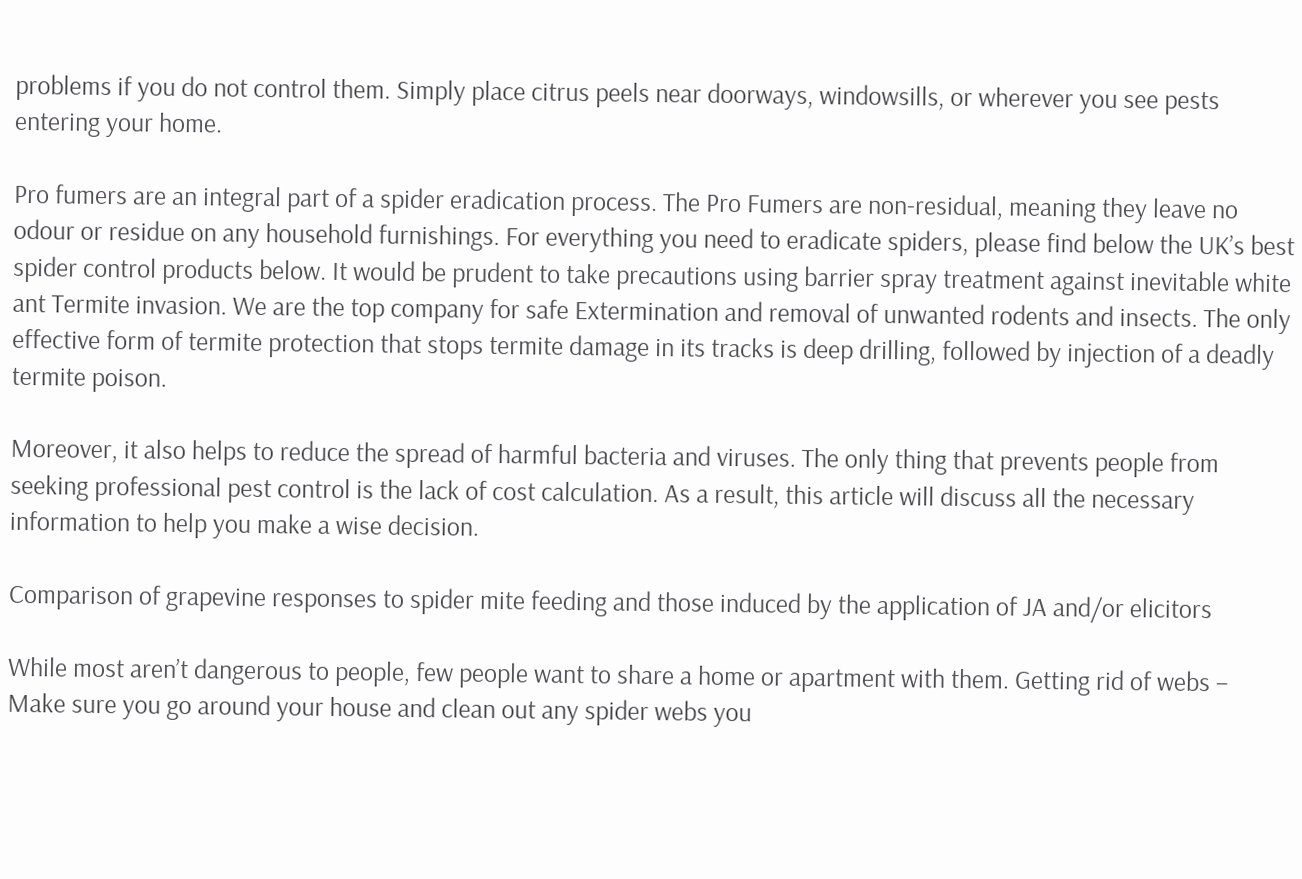problems if you do not control them. Simply place citrus peels near doorways, windowsills, or wherever you see pests entering your home.

Pro fumers are an integral part of a spider eradication process. The Pro Fumers are non-residual, meaning they leave no odour or residue on any household furnishings. For everything you need to eradicate spiders, please find below the UK’s best spider control products below. It would be prudent to take precautions using barrier spray treatment against inevitable white ant Termite invasion. We are the top company for safe Extermination and removal of unwanted rodents and insects. The only effective form of termite protection that stops termite damage in its tracks is deep drilling, followed by injection of a deadly termite poison.

Moreover, it also helps to reduce the spread of harmful bacteria and viruses. The only thing that prevents people from seeking professional pest control is the lack of cost calculation. As a result, this article will discuss all the necessary information to help you make a wise decision.

Comparison of grapevine responses to spider mite feeding and those induced by the application of JA and/or elicitors

While most aren’t dangerous to people, few people want to share a home or apartment with them. Getting rid of webs – Make sure you go around your house and clean out any spider webs you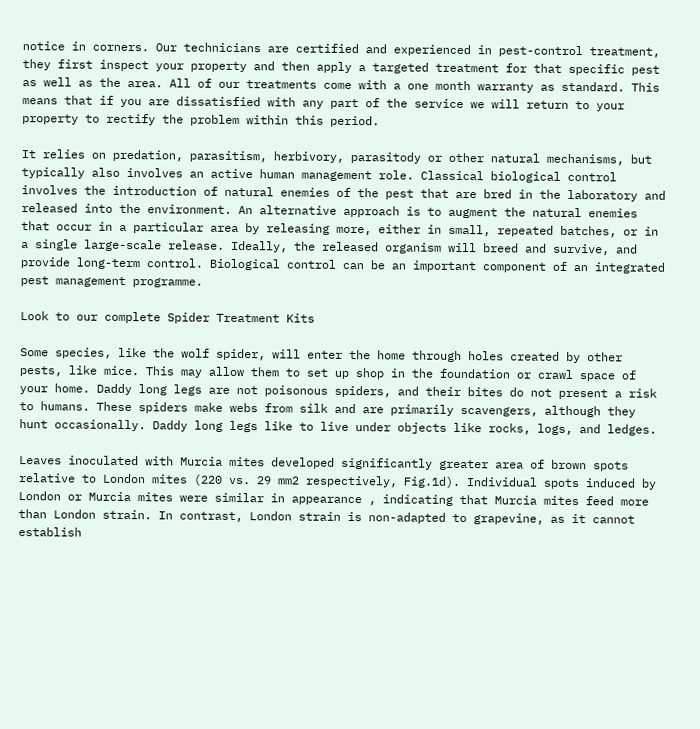notice in corners. Our technicians are certified and experienced in pest-control treatment, they first inspect your property and then apply a targeted treatment for that specific pest as well as the area. All of our treatments come with a one month warranty as standard. This means that if you are dissatisfied with any part of the service we will return to your property to rectify the problem within this period.

It relies on predation, parasitism, herbivory, parasitody or other natural mechanisms, but typically also involves an active human management role. Classical biological control involves the introduction of natural enemies of the pest that are bred in the laboratory and released into the environment. An alternative approach is to augment the natural enemies that occur in a particular area by releasing more, either in small, repeated batches, or in a single large-scale release. Ideally, the released organism will breed and survive, and provide long-term control. Biological control can be an important component of an integrated pest management programme.

Look to our complete Spider Treatment Kits

Some species, like the wolf spider, will enter the home through holes created by other pests, like mice. This may allow them to set up shop in the foundation or crawl space of your home. Daddy long legs are not poisonous spiders, and their bites do not present a risk to humans. These spiders make webs from silk and are primarily scavengers, although they hunt occasionally. Daddy long legs like to live under objects like rocks, logs, and ledges.

Leaves inoculated with Murcia mites developed significantly greater area of brown spots relative to London mites (220 vs. 29 mm2 respectively, Fig.1d). Individual spots induced by London or Murcia mites were similar in appearance , indicating that Murcia mites feed more than London strain. In contrast, London strain is non-adapted to grapevine, as it cannot establish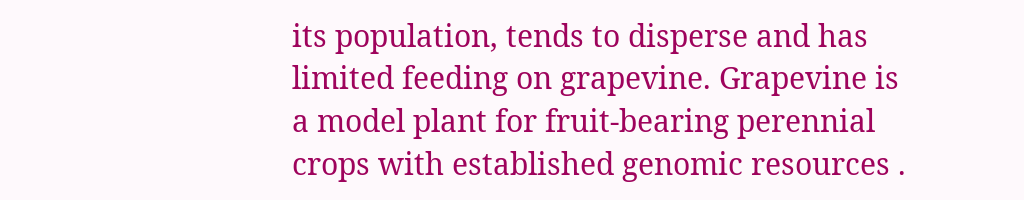its population, tends to disperse and has limited feeding on grapevine. Grapevine is a model plant for fruit-bearing perennial crops with established genomic resources .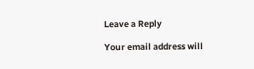Leave a Reply

Your email address will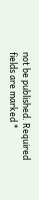not be published. Required fields are marked *